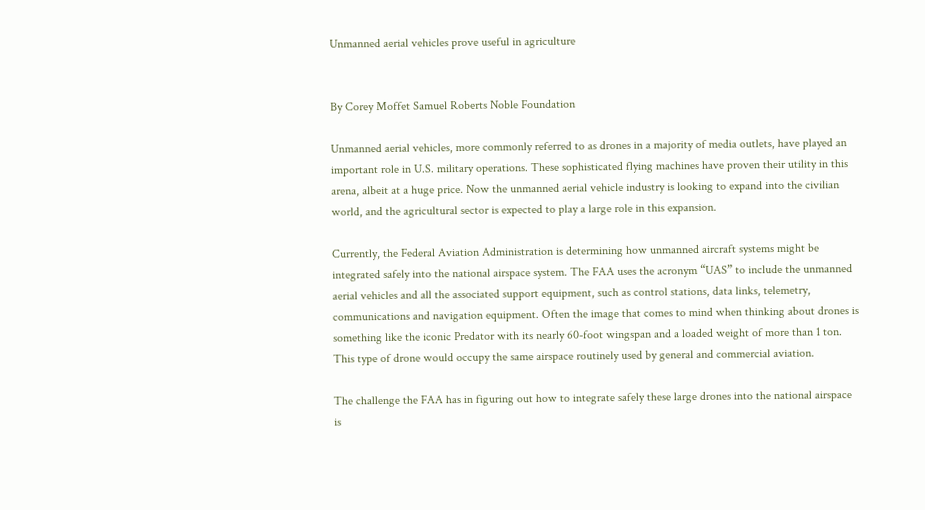Unmanned aerial vehicles prove useful in agriculture


By Corey Moffet Samuel Roberts Noble Foundation

Unmanned aerial vehicles, more commonly referred to as drones in a majority of media outlets, have played an important role in U.S. military operations. These sophisticated flying machines have proven their utility in this arena, albeit at a huge price. Now the unmanned aerial vehicle industry is looking to expand into the civilian world, and the agricultural sector is expected to play a large role in this expansion.

Currently, the Federal Aviation Administration is determining how unmanned aircraft systems might be integrated safely into the national airspace system. The FAA uses the acronym “UAS” to include the unmanned aerial vehicles and all the associated support equipment, such as control stations, data links, telemetry, communications and navigation equipment. Often the image that comes to mind when thinking about drones is something like the iconic Predator with its nearly 60-foot wingspan and a loaded weight of more than 1 ton. This type of drone would occupy the same airspace routinely used by general and commercial aviation.

The challenge the FAA has in figuring out how to integrate safely these large drones into the national airspace is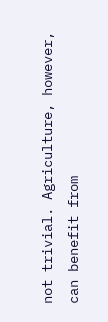not trivial. Agriculture, however, can benefit from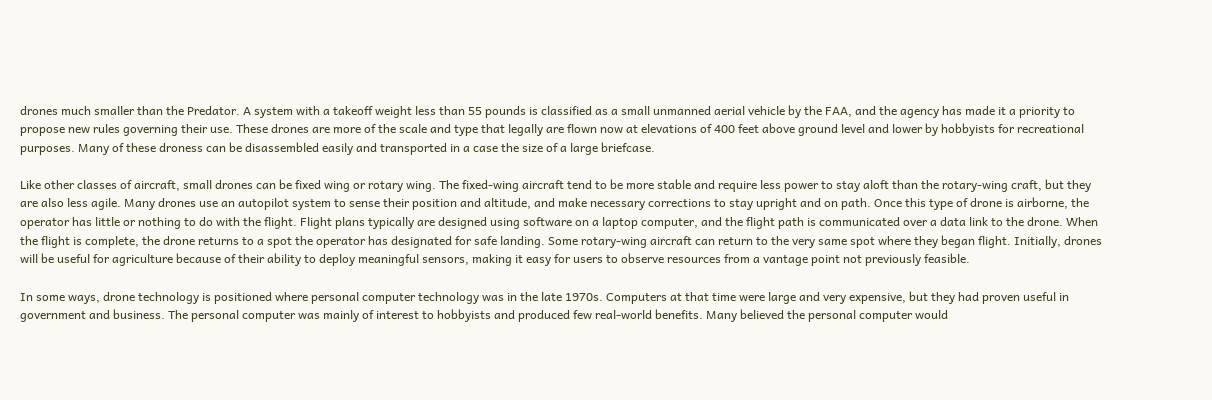drones much smaller than the Predator. A system with a takeoff weight less than 55 pounds is classified as a small unmanned aerial vehicle by the FAA, and the agency has made it a priority to propose new rules governing their use. These drones are more of the scale and type that legally are flown now at elevations of 400 feet above ground level and lower by hobbyists for recreational purposes. Many of these droness can be disassembled easily and transported in a case the size of a large briefcase.

Like other classes of aircraft, small drones can be fixed wing or rotary wing. The fixed-wing aircraft tend to be more stable and require less power to stay aloft than the rotary-wing craft, but they are also less agile. Many drones use an autopilot system to sense their position and altitude, and make necessary corrections to stay upright and on path. Once this type of drone is airborne, the operator has little or nothing to do with the flight. Flight plans typically are designed using software on a laptop computer, and the flight path is communicated over a data link to the drone. When the flight is complete, the drone returns to a spot the operator has designated for safe landing. Some rotary-wing aircraft can return to the very same spot where they began flight. Initially, drones will be useful for agriculture because of their ability to deploy meaningful sensors, making it easy for users to observe resources from a vantage point not previously feasible.

In some ways, drone technology is positioned where personal computer technology was in the late 1970s. Computers at that time were large and very expensive, but they had proven useful in government and business. The personal computer was mainly of interest to hobbyists and produced few real-world benefits. Many believed the personal computer would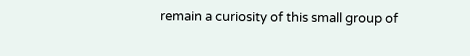remain a curiosity of this small group of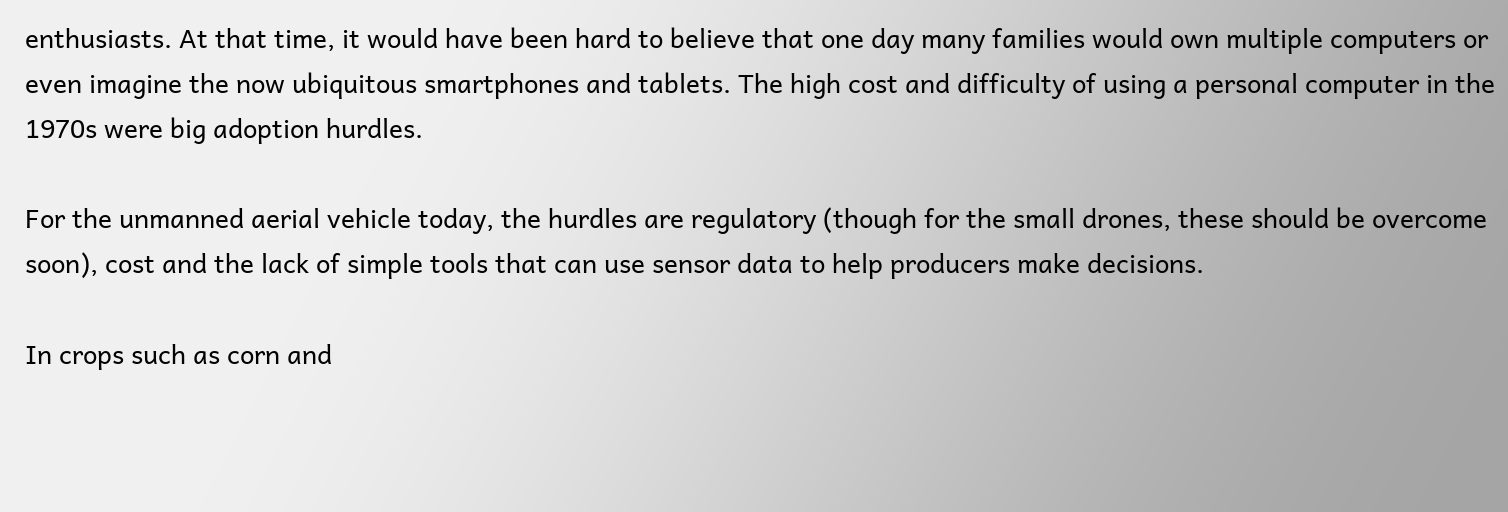enthusiasts. At that time, it would have been hard to believe that one day many families would own multiple computers or even imagine the now ubiquitous smartphones and tablets. The high cost and difficulty of using a personal computer in the 1970s were big adoption hurdles.

For the unmanned aerial vehicle today, the hurdles are regulatory (though for the small drones, these should be overcome soon), cost and the lack of simple tools that can use sensor data to help producers make decisions.

In crops such as corn and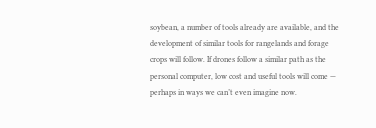soybean, a number of tools already are available, and the development of similar tools for rangelands and forage crops will follow. If drones follow a similar path as the personal computer, low cost and useful tools will come — perhaps in ways we can’t even imagine now.